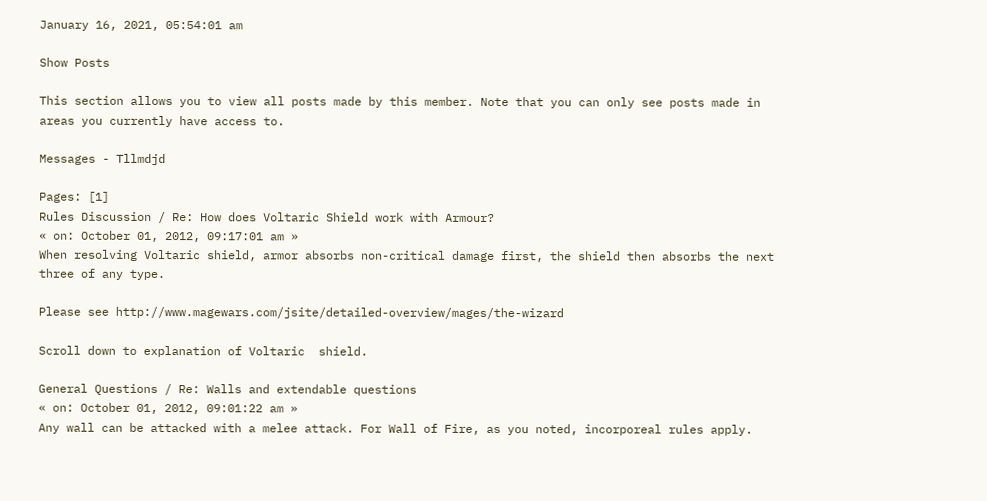January 16, 2021, 05:54:01 am

Show Posts

This section allows you to view all posts made by this member. Note that you can only see posts made in areas you currently have access to.

Messages - Tllmdjd

Pages: [1]
Rules Discussion / Re: How does Voltaric Shield work with Armour?
« on: October 01, 2012, 09:17:01 am »
When resolving Voltaric shield, armor absorbs non-critical damage first, the shield then absorbs the next three of any type.

Please see http://www.magewars.com/jsite/detailed-overview/mages/the-wizard

Scroll down to explanation of Voltaric  shield.

General Questions / Re: Walls and extendable questions
« on: October 01, 2012, 09:01:22 am »
Any wall can be attacked with a melee attack. For Wall of Fire, as you noted, incorporeal rules apply.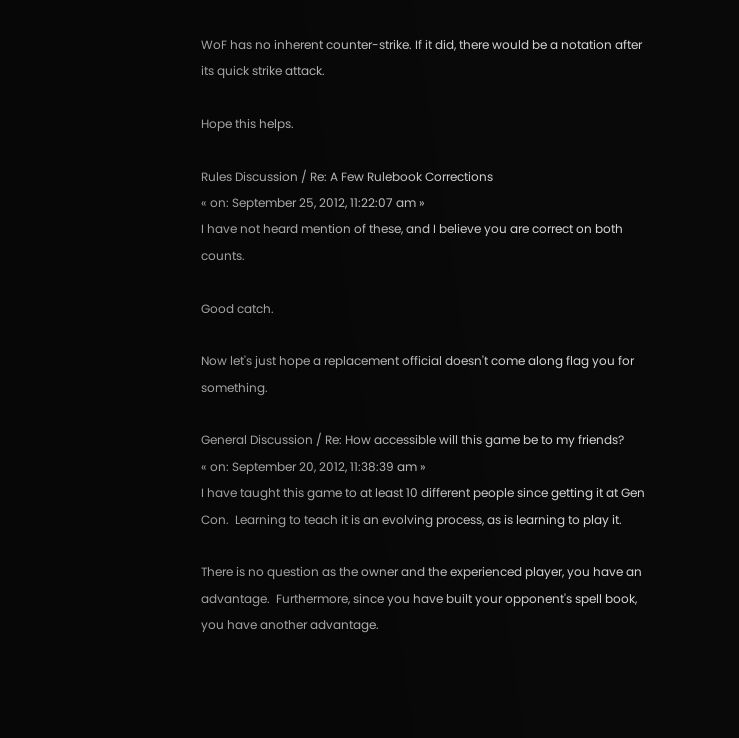WoF has no inherent counter-strike. If it did, there would be a notation after its quick strike attack.

Hope this helps.

Rules Discussion / Re: A Few Rulebook Corrections
« on: September 25, 2012, 11:22:07 am »
I have not heard mention of these, and I believe you are correct on both counts.

Good catch.

Now let's just hope a replacement official doesn't come along flag you for something.

General Discussion / Re: How accessible will this game be to my friends?
« on: September 20, 2012, 11:38:39 am »
I have taught this game to at least 10 different people since getting it at Gen Con.  Learning to teach it is an evolving process, as is learning to play it.

There is no question as the owner and the experienced player, you have an advantage.  Furthermore, since you have built your opponent's spell book, you have another advantage.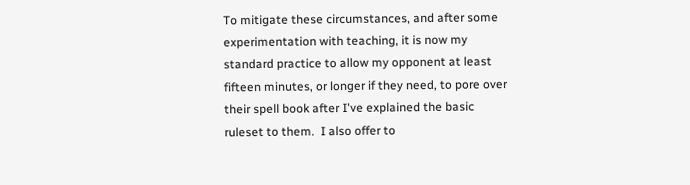To mitigate these circumstances, and after some experimentation with teaching, it is now my standard practice to allow my opponent at least fifteen minutes, or longer if they need, to pore over their spell book after I've explained the basic ruleset to them.  I also offer to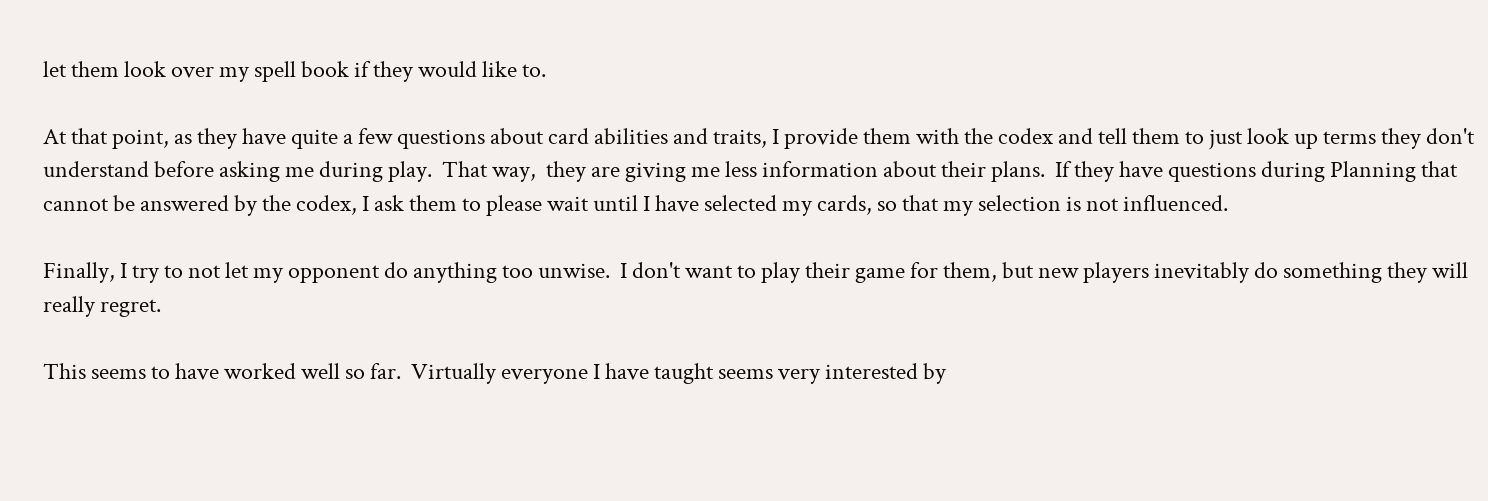let them look over my spell book if they would like to.

At that point, as they have quite a few questions about card abilities and traits, I provide them with the codex and tell them to just look up terms they don't understand before asking me during play.  That way,  they are giving me less information about their plans.  If they have questions during Planning that cannot be answered by the codex, I ask them to please wait until I have selected my cards, so that my selection is not influenced.

Finally, I try to not let my opponent do anything too unwise.  I don't want to play their game for them, but new players inevitably do something they will really regret.

This seems to have worked well so far.  Virtually everyone I have taught seems very interested by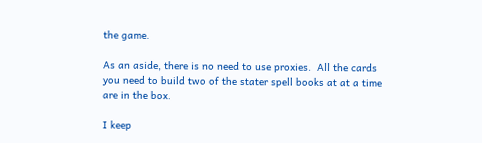the game.

As an aside, there is no need to use proxies.  All the cards you need to build two of the stater spell books at at a time are in the box.

I keep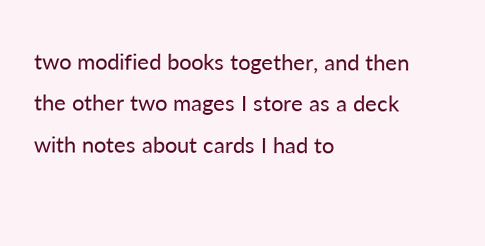two modified books together, and then the other two mages I store as a deck with notes about cards I had to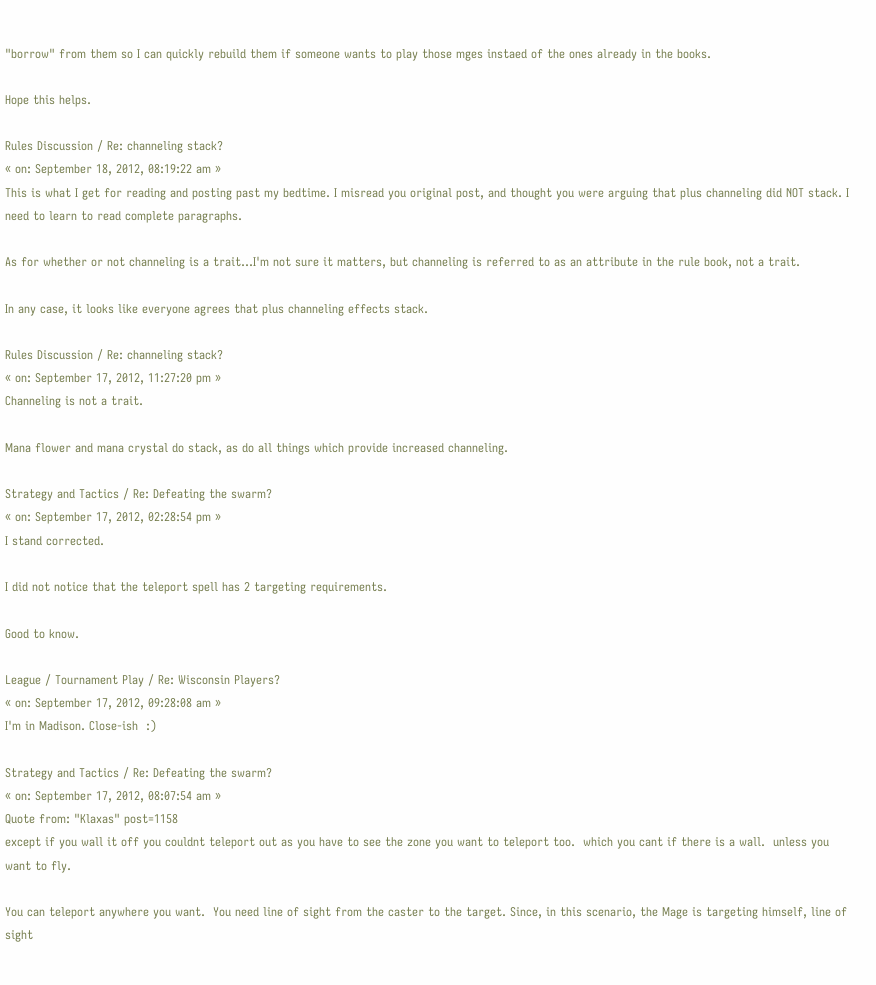"borrow" from them so I can quickly rebuild them if someone wants to play those mges instaed of the ones already in the books.

Hope this helps.

Rules Discussion / Re: channeling stack?
« on: September 18, 2012, 08:19:22 am »
This is what I get for reading and posting past my bedtime. I misread you original post, and thought you were arguing that plus channeling did NOT stack. I need to learn to read complete paragraphs.

As for whether or not channeling is a trait...I'm not sure it matters, but channeling is referred to as an attribute in the rule book, not a trait.

In any case, it looks like everyone agrees that plus channeling effects stack.

Rules Discussion / Re: channeling stack?
« on: September 17, 2012, 11:27:20 pm »
Channeling is not a trait.

Mana flower and mana crystal do stack, as do all things which provide increased channeling.

Strategy and Tactics / Re: Defeating the swarm?
« on: September 17, 2012, 02:28:54 pm »
I stand corrected.

I did not notice that the teleport spell has 2 targeting requirements.

Good to know.

League / Tournament Play / Re: Wisconsin Players?
« on: September 17, 2012, 09:28:08 am »
I'm in Madison. Close-ish  :)

Strategy and Tactics / Re: Defeating the swarm?
« on: September 17, 2012, 08:07:54 am »
Quote from: "Klaxas" post=1158
except if you wall it off you couldnt teleport out as you have to see the zone you want to teleport too.  which you cant if there is a wall.  unless you want to fly.

You can teleport anywhere you want.  You need line of sight from the caster to the target. Since, in this scenario, the Mage is targeting himself, line of sight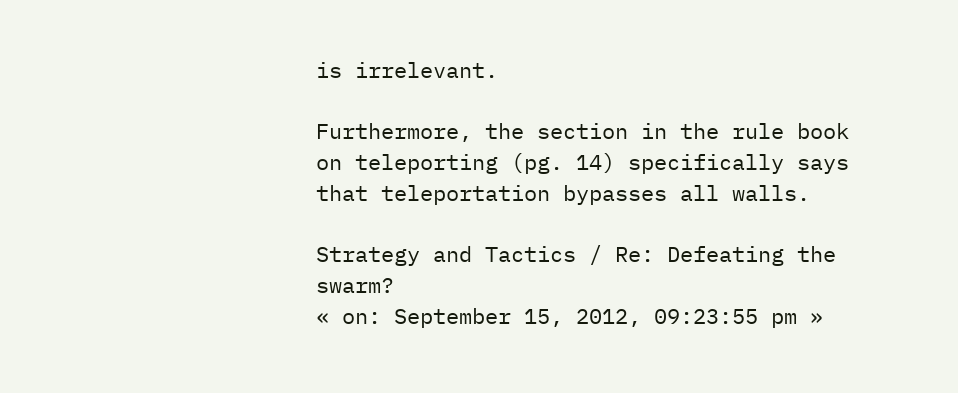is irrelevant.

Furthermore, the section in the rule book on teleporting (pg. 14) specifically says that teleportation bypasses all walls.

Strategy and Tactics / Re: Defeating the swarm?
« on: September 15, 2012, 09:23:55 pm »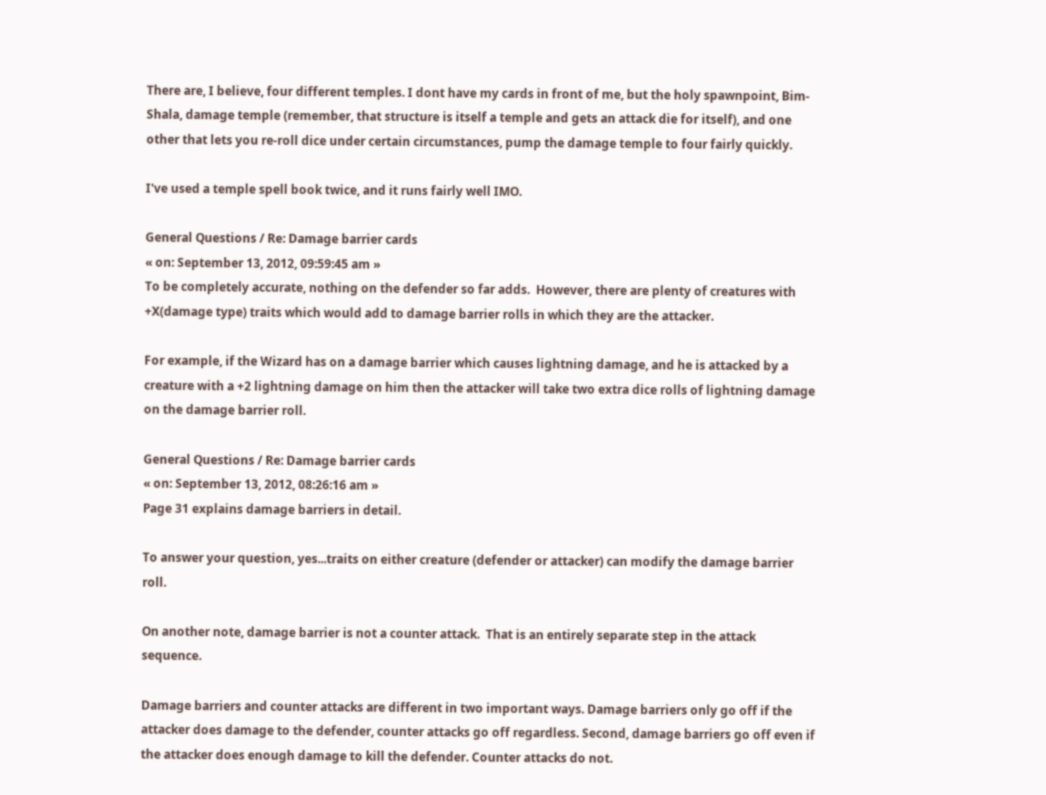There are, I believe, four different temples. I dont have my cards in front of me, but the holy spawnpoint, Bim-Shala, damage temple (remember, that structure is itself a temple and gets an attack die for itself), and one other that lets you re-roll dice under certain circumstances, pump the damage temple to four fairly quickly.

I've used a temple spell book twice, and it runs fairly well IMO.

General Questions / Re: Damage barrier cards
« on: September 13, 2012, 09:59:45 am »
To be completely accurate, nothing on the defender so far adds.  However, there are plenty of creatures with +X(damage type) traits which would add to damage barrier rolls in which they are the attacker.

For example, if the Wizard has on a damage barrier which causes lightning damage, and he is attacked by a creature with a +2 lightning damage on him then the attacker will take two extra dice rolls of lightning damage on the damage barrier roll.

General Questions / Re: Damage barrier cards
« on: September 13, 2012, 08:26:16 am »
Page 31 explains damage barriers in detail.

To answer your question, yes...traits on either creature (defender or attacker) can modify the damage barrier roll.

On another note, damage barrier is not a counter attack.  That is an entirely separate step in the attack sequence.

Damage barriers and counter attacks are different in two important ways. Damage barriers only go off if the attacker does damage to the defender, counter attacks go off regardless. Second, damage barriers go off even if the attacker does enough damage to kill the defender. Counter attacks do not.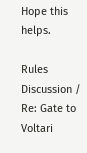Hope this helps.

Rules Discussion / Re: Gate to Voltari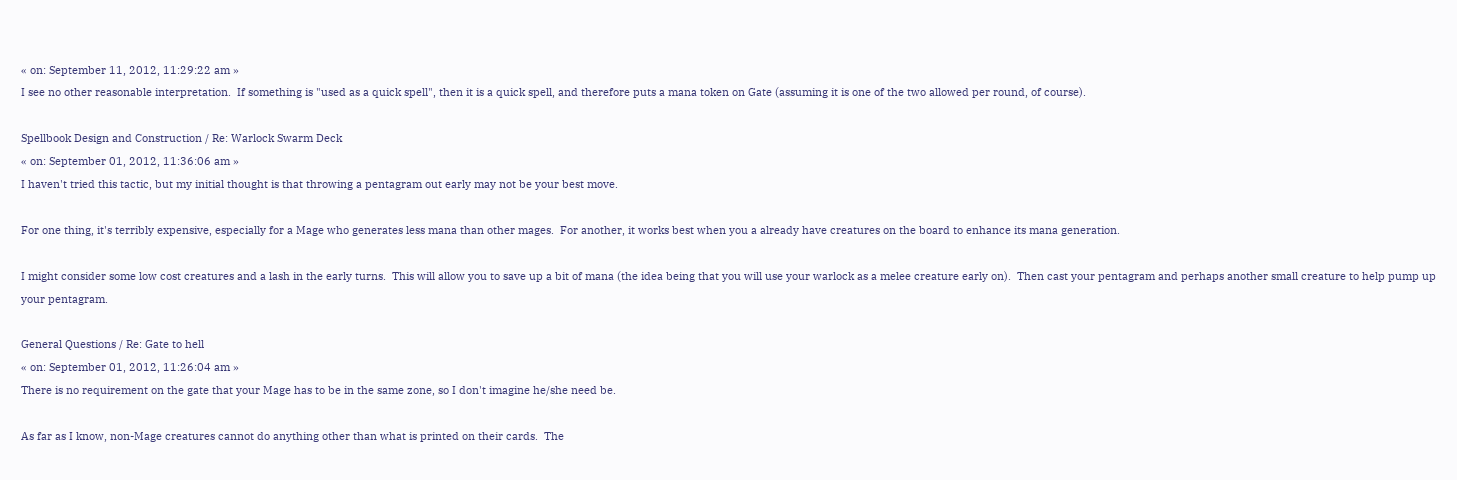« on: September 11, 2012, 11:29:22 am »
I see no other reasonable interpretation.  If something is "used as a quick spell", then it is a quick spell, and therefore puts a mana token on Gate (assuming it is one of the two allowed per round, of course).

Spellbook Design and Construction / Re: Warlock Swarm Deck
« on: September 01, 2012, 11:36:06 am »
I haven't tried this tactic, but my initial thought is that throwing a pentagram out early may not be your best move.

For one thing, it's terribly expensive, especially for a Mage who generates less mana than other mages.  For another, it works best when you a already have creatures on the board to enhance its mana generation.

I might consider some low cost creatures and a lash in the early turns.  This will allow you to save up a bit of mana (the idea being that you will use your warlock as a melee creature early on).  Then cast your pentagram and perhaps another small creature to help pump up your pentagram.

General Questions / Re: Gate to hell
« on: September 01, 2012, 11:26:04 am »
There is no requirement on the gate that your Mage has to be in the same zone, so I don't imagine he/she need be.

As far as I know, non-Mage creatures cannot do anything other than what is printed on their cards.  The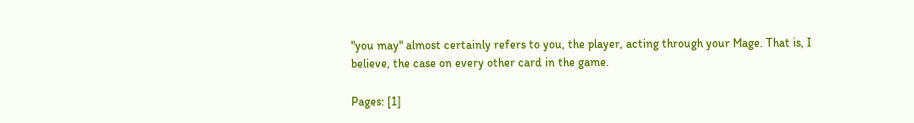"you may" almost certainly refers to you, the player, acting through your Mage. That is, I believe, the case on every other card in the game.

Pages: [1]